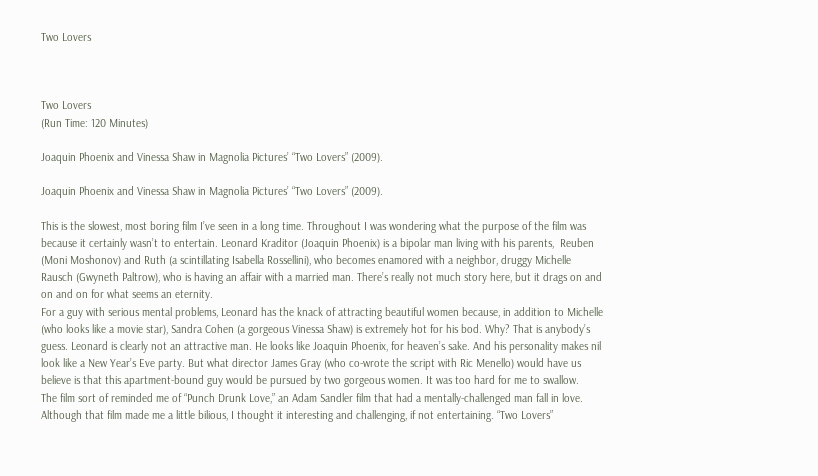Two Lovers



Two Lovers
(Run Time: 120 Minutes)

Joaquin Phoenix and Vinessa Shaw in Magnolia Pictures’ “Two Lovers” (2009).

Joaquin Phoenix and Vinessa Shaw in Magnolia Pictures’ “Two Lovers” (2009).

This is the slowest, most boring film I’ve seen in a long time. Throughout I was wondering what the purpose of the film was because it certainly wasn’t to entertain. Leonard Kraditor (Joaquin Phoenix) is a bipolar man living with his parents,  Reuben (Moni Moshonov) and Ruth (a scintillating Isabella Rossellini), who becomes enamored with a neighbor, druggy Michelle Rausch (Gwyneth Paltrow), who is having an affair with a married man. There’s really not much story here, but it drags on and on and on for what seems an eternity.
For a guy with serious mental problems, Leonard has the knack of attracting beautiful women because, in addition to Michelle (who looks like a movie star), Sandra Cohen (a gorgeous Vinessa Shaw) is extremely hot for his bod. Why? That is anybody’s guess. Leonard is clearly not an attractive man. He looks like Joaquin Phoenix, for heaven’s sake. And his personality makes nil look like a New Year’s Eve party. But what director James Gray (who co-wrote the script with Ric Menello) would have us believe is that this apartment-bound guy would be pursued by two gorgeous women. It was too hard for me to swallow.
The film sort of reminded me of “Punch Drunk Love,” an Adam Sandler film that had a mentally-challenged man fall in love. Although that film made me a little bilious, I thought it interesting and challenging, if not entertaining. “Two Lovers”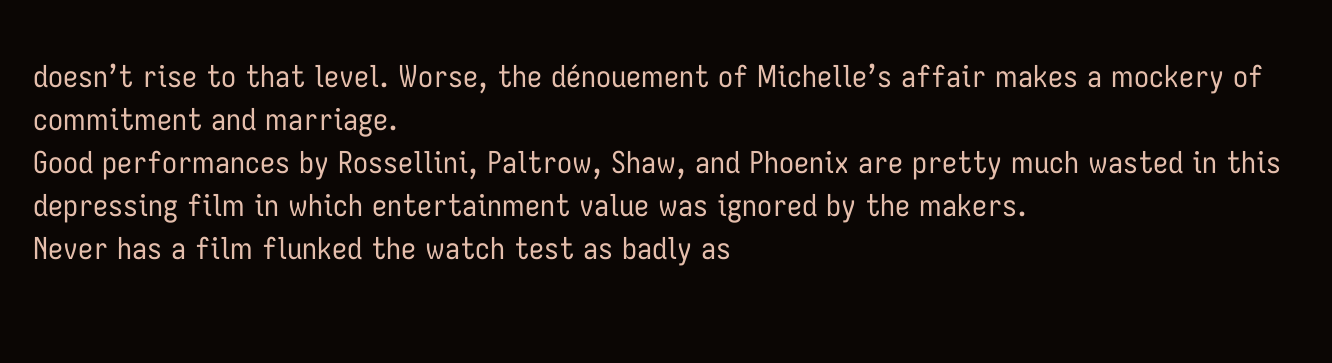doesn’t rise to that level. Worse, the dénouement of Michelle’s affair makes a mockery of commitment and marriage.
Good performances by Rossellini, Paltrow, Shaw, and Phoenix are pretty much wasted in this depressing film in which entertainment value was ignored by the makers.
Never has a film flunked the watch test as badly as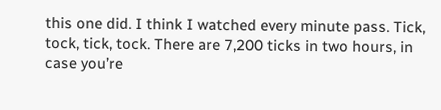this one did. I think I watched every minute pass. Tick, tock, tick, tock. There are 7,200 ticks in two hours, in case you’re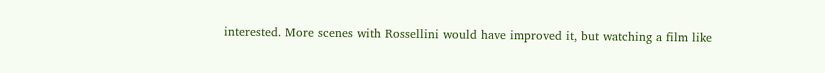interested. More scenes with Rossellini would have improved it, but watching a film like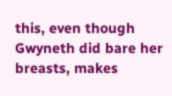this, even though Gwyneth did bare her breasts, makes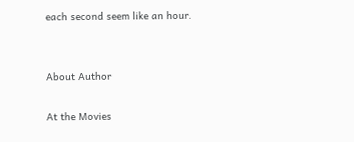each second seem like an hour.


About Author

At the Movies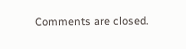Comments are closed.